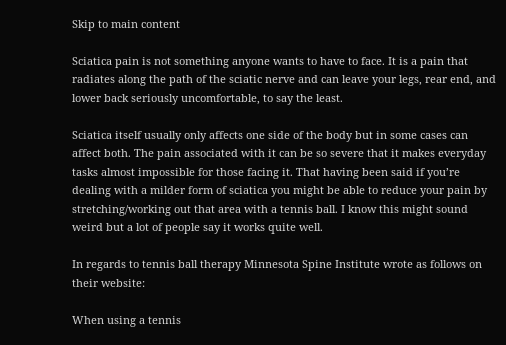Skip to main content

Sciatica pain is not something anyone wants to have to face. It is a pain that radiates along the path of the sciatic nerve and can leave your legs, rear end, and lower back seriously uncomfortable, to say the least.

Sciatica itself usually only affects one side of the body but in some cases can affect both. The pain associated with it can be so severe that it makes everyday tasks almost impossible for those facing it. That having been said if you’re dealing with a milder form of sciatica you might be able to reduce your pain by stretching/working out that area with a tennis ball. I know this might sound weird but a lot of people say it works quite well.

In regards to tennis ball therapy Minnesota Spine Institute wrote as follows on their website:

When using a tennis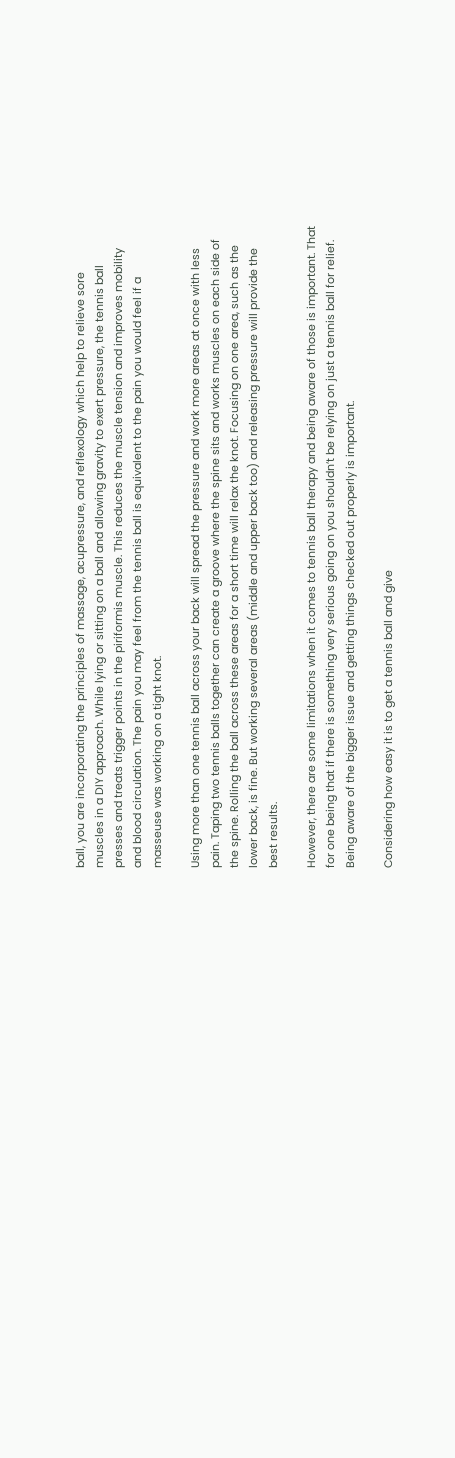ball, you are incorporating the principles of massage, acupressure, and reflexology which help to relieve sore muscles in a DIY approach. While lying or sitting on a ball and allowing gravity to exert pressure, the tennis ball presses and treats trigger points in the piriformis muscle. This reduces the muscle tension and improves mobility and blood circulation. The pain you may feel from the tennis ball is equivalent to the pain you would feel if a masseuse was working on a tight knot.

Using more than one tennis ball across your back will spread the pressure and work more areas at once with less pain. Taping two tennis balls together can create a groove where the spine sits and works muscles on each side of the spine. Rolling the ball across these areas for a short time will relax the knot. Focusing on one area, such as the lower back, is fine. But working several areas (middle and upper back too) and releasing pressure will provide the best results.

However, there are some limitations when it comes to tennis ball therapy and being aware of those is important. That for one being that if there is something very serious going on you shouldn’t be relying on just a tennis ball for relief. Being aware of the bigger issue and getting things checked out properly is important.

Considering how easy it is to get a tennis ball and give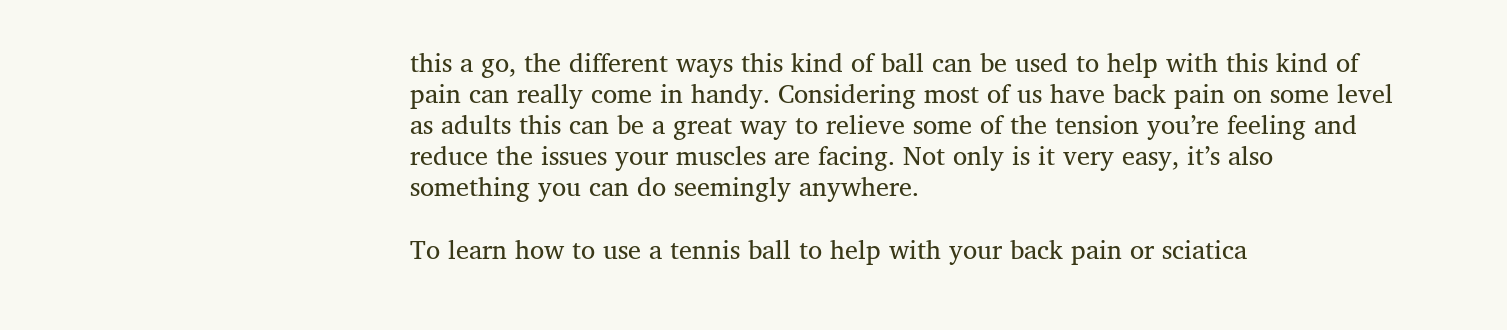this a go, the different ways this kind of ball can be used to help with this kind of pain can really come in handy. Considering most of us have back pain on some level as adults this can be a great way to relieve some of the tension you’re feeling and reduce the issues your muscles are facing. Not only is it very easy, it’s also something you can do seemingly anywhere.

To learn how to use a tennis ball to help with your back pain or sciatica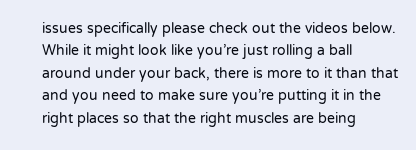issues specifically please check out the videos below. While it might look like you’re just rolling a ball around under your back, there is more to it than that and you need to make sure you’re putting it in the right places so that the right muscles are being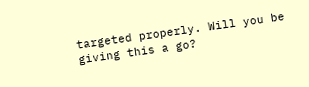targeted properly. Will you be giving this a go?